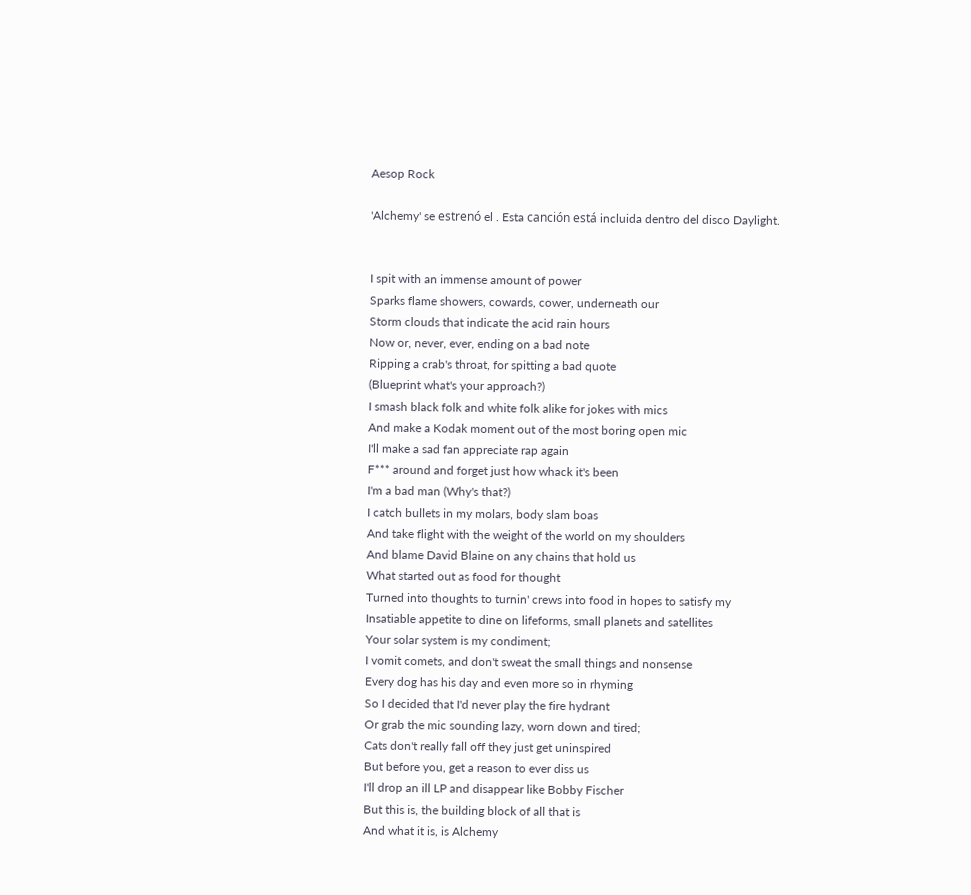Aesop Rock

'Alchemy' se estrenó el . Esta canción está incluida dentro del disco Daylight.


I spit with an immense amount of power
Sparks flame showers, cowards, cower, underneath our
Storm clouds that indicate the acid rain hours
Now or, never, ever, ending on a bad note
Ripping a crab's throat, for spitting a bad quote
(Blueprint what's your approach?)
I smash black folk and white folk alike for jokes with mics
And make a Kodak moment out of the most boring open mic
I'll make a sad fan appreciate rap again
F*** around and forget just how whack it's been
I'm a bad man (Why's that?)
I catch bullets in my molars, body slam boas
And take flight with the weight of the world on my shoulders
And blame David Blaine on any chains that hold us
What started out as food for thought
Turned into thoughts to turnin' crews into food in hopes to satisfy my
Insatiable appetite to dine on lifeforms, small planets and satellites
Your solar system is my condiment;
I vomit comets, and don't sweat the small things and nonsense
Every dog has his day and even more so in rhyming
So I decided that I'd never play the fire hydrant
Or grab the mic sounding lazy, worn down and tired;
Cats don't really fall off they just get uninspired
But before you, get a reason to ever diss us
I'll drop an ill LP and disappear like Bobby Fischer
But this is, the building block of all that is
And what it is, is Alchemy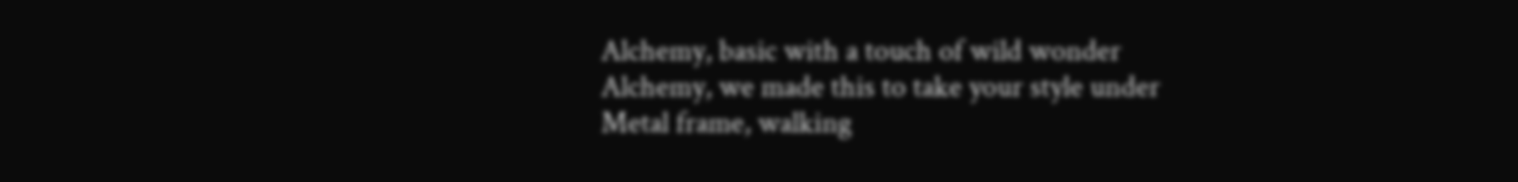Alchemy, basic with a touch of wild wonder
Alchemy, we made this to take your style under
Metal frame, walking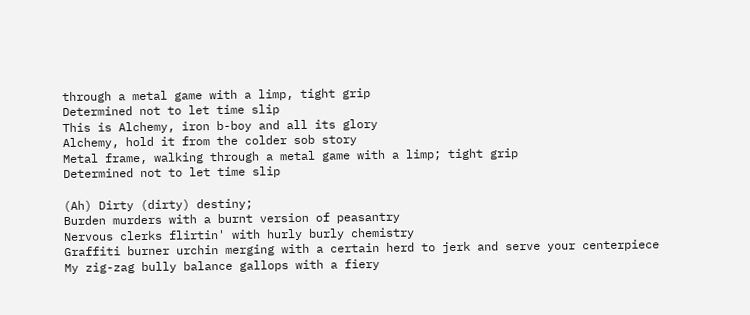through a metal game with a limp, tight grip
Determined not to let time slip
This is Alchemy, iron b-boy and all its glory
Alchemy, hold it from the colder sob story
Metal frame, walking through a metal game with a limp; tight grip
Determined not to let time slip

(Ah) Dirty (dirty) destiny;
Burden murders with a burnt version of peasantry
Nervous clerks flirtin' with hurly burly chemistry
Graffiti burner urchin merging with a certain herd to jerk and serve your centerpiece
My zig-zag bully balance gallops with a fiery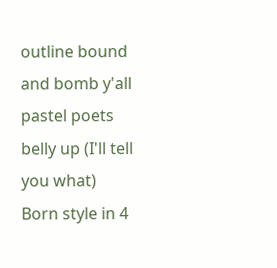outline bound and bomb y'all pastel poets belly up (I'll tell you what)
Born style in 4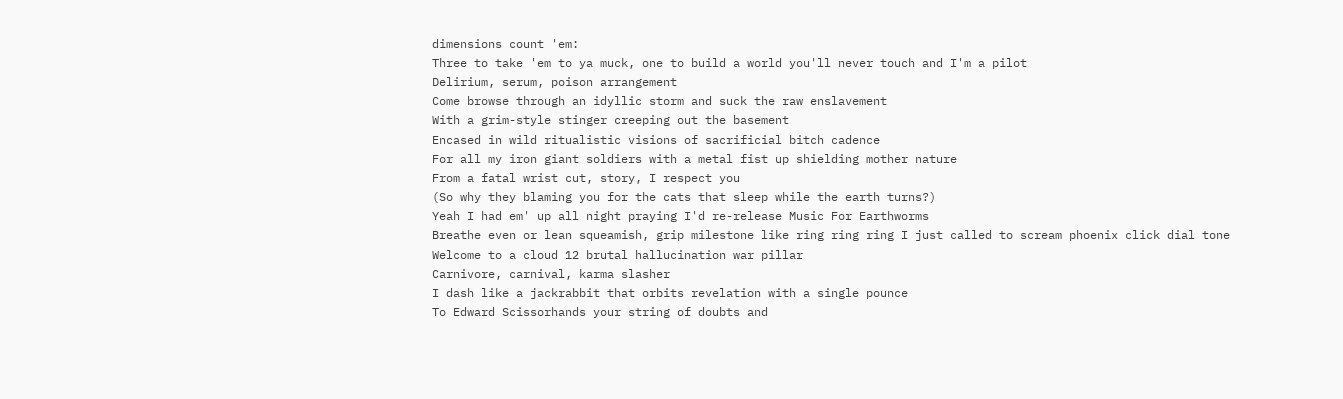dimensions count 'em:
Three to take 'em to ya muck, one to build a world you'll never touch and I'm a pilot
Delirium, serum, poison arrangement
Come browse through an idyllic storm and suck the raw enslavement
With a grim-style stinger creeping out the basement
Encased in wild ritualistic visions of sacrificial bitch cadence
For all my iron giant soldiers with a metal fist up shielding mother nature
From a fatal wrist cut, story, I respect you
(So why they blaming you for the cats that sleep while the earth turns?)
Yeah I had em' up all night praying I'd re-release Music For Earthworms
Breathe even or lean squeamish, grip milestone like ring ring ring I just called to scream phoenix click dial tone
Welcome to a cloud 12 brutal hallucination war pillar
Carnivore, carnival, karma slasher
I dash like a jackrabbit that orbits revelation with a single pounce
To Edward Scissorhands your string of doubts and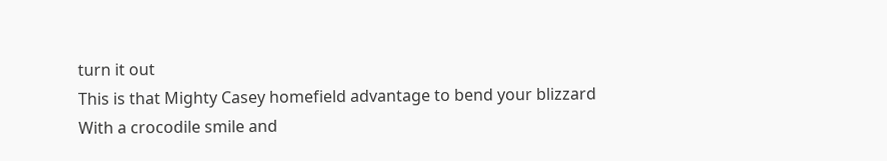turn it out
This is that Mighty Casey homefield advantage to bend your blizzard
With a crocodile smile and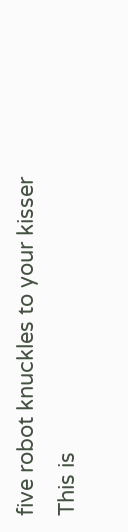five robot knuckles to your kisser
This is